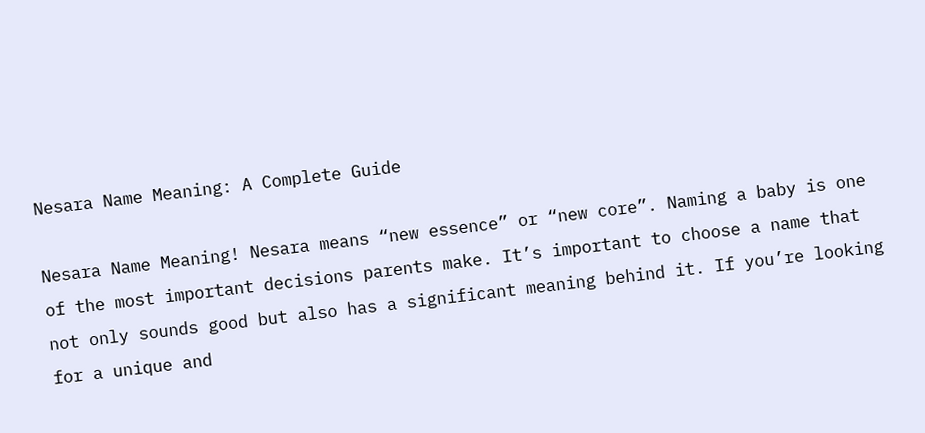Nesara Name Meaning: A Complete Guide

Nesara Name Meaning! Nesara means “new essence” or “new core”. Naming a baby is one of the most important decisions parents make. It’s important to choose a name that not only sounds good but also has a significant meaning behind it. If you’re looking for a unique and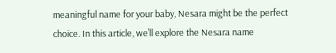meaningful name for your baby, Nesara might be the perfect choice. In this article, we’ll explore the Nesara name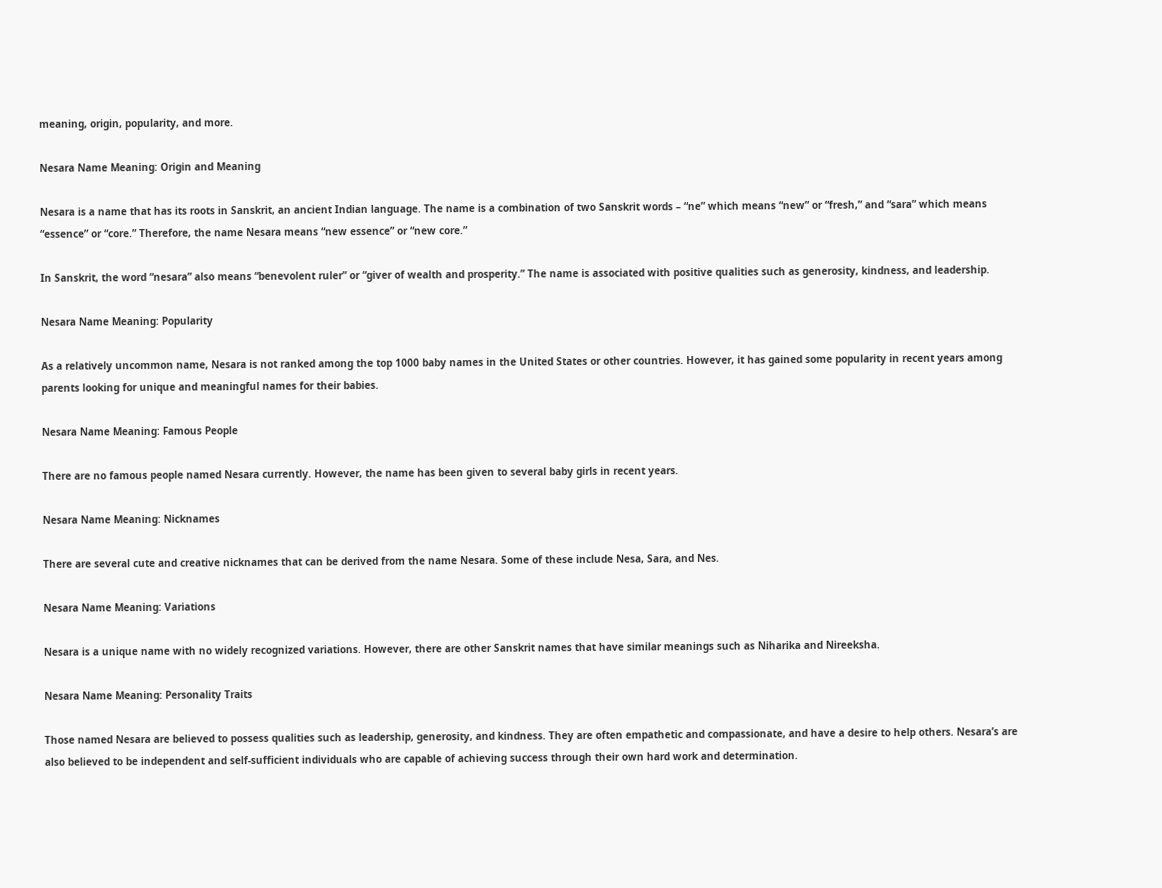meaning, origin, popularity, and more.

Nesara Name Meaning: Origin and Meaning

Nesara is a name that has its roots in Sanskrit, an ancient Indian language. The name is a combination of two Sanskrit words – “ne” which means “new” or “fresh,” and “sara” which means “essence” or “core.” Therefore, the name Nesara means “new essence” or “new core.”

In Sanskrit, the word “nesara” also means “benevolent ruler” or “giver of wealth and prosperity.” The name is associated with positive qualities such as generosity, kindness, and leadership.

Nesara Name Meaning: Popularity

As a relatively uncommon name, Nesara is not ranked among the top 1000 baby names in the United States or other countries. However, it has gained some popularity in recent years among parents looking for unique and meaningful names for their babies.

Nesara Name Meaning: Famous People

There are no famous people named Nesara currently. However, the name has been given to several baby girls in recent years.

Nesara Name Meaning: Nicknames

There are several cute and creative nicknames that can be derived from the name Nesara. Some of these include Nesa, Sara, and Nes.

Nesara Name Meaning: Variations

Nesara is a unique name with no widely recognized variations. However, there are other Sanskrit names that have similar meanings such as Niharika and Nireeksha.

Nesara Name Meaning: Personality Traits

Those named Nesara are believed to possess qualities such as leadership, generosity, and kindness. They are often empathetic and compassionate, and have a desire to help others. Nesara’s are also believed to be independent and self-sufficient individuals who are capable of achieving success through their own hard work and determination.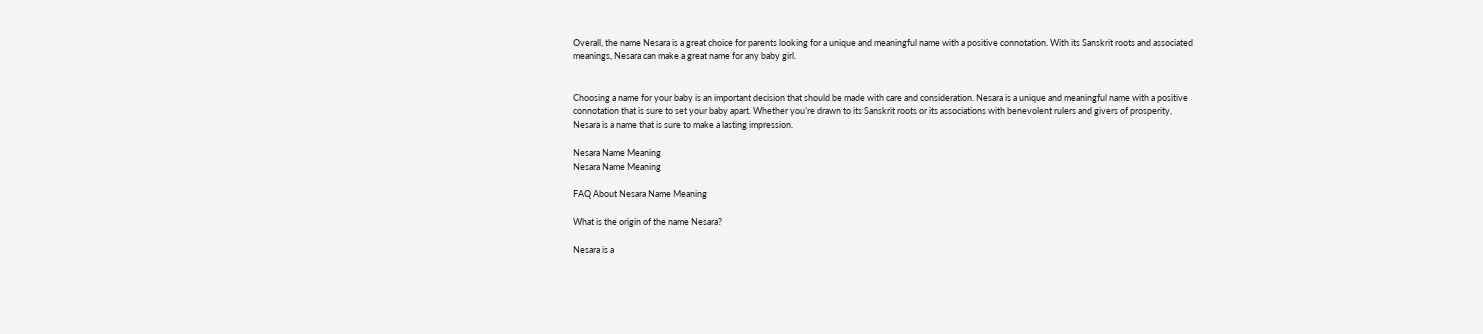Overall, the name Nesara is a great choice for parents looking for a unique and meaningful name with a positive connotation. With its Sanskrit roots and associated meanings, Nesara can make a great name for any baby girl.


Choosing a name for your baby is an important decision that should be made with care and consideration. Nesara is a unique and meaningful name with a positive connotation that is sure to set your baby apart. Whether you’re drawn to its Sanskrit roots or its associations with benevolent rulers and givers of prosperity, Nesara is a name that is sure to make a lasting impression.

Nesara Name Meaning
Nesara Name Meaning

FAQ About Nesara Name Meaning

What is the origin of the name Nesara?

Nesara is a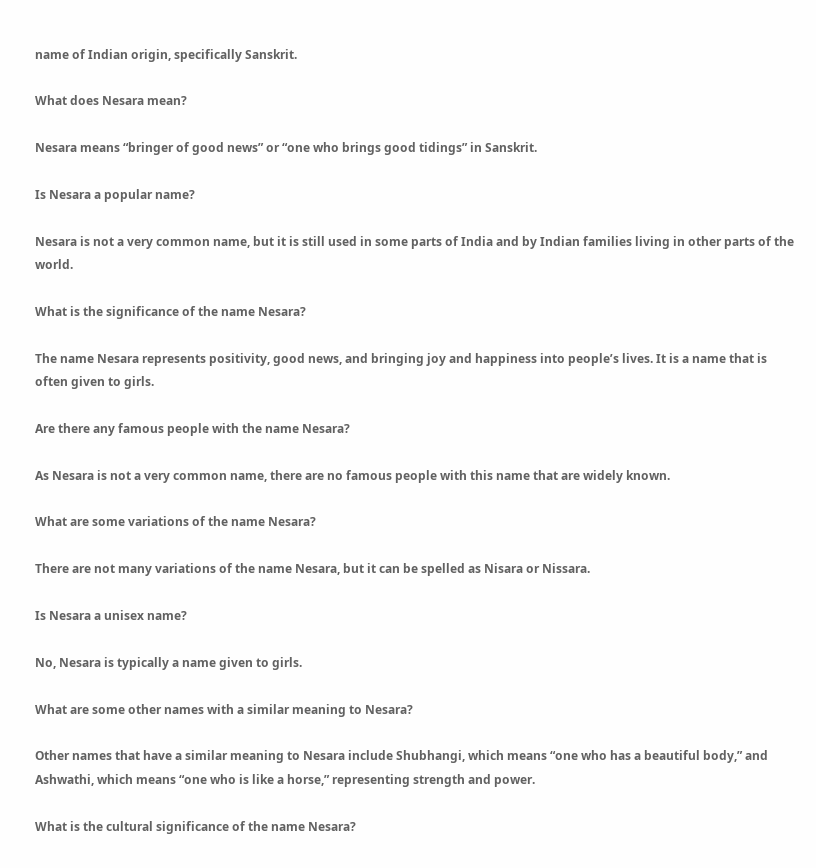name of Indian origin, specifically Sanskrit.

What does Nesara mean?

Nesara means “bringer of good news” or “one who brings good tidings” in Sanskrit.

Is Nesara a popular name?

Nesara is not a very common name, but it is still used in some parts of India and by Indian families living in other parts of the world.

What is the significance of the name Nesara?

The name Nesara represents positivity, good news, and bringing joy and happiness into people’s lives. It is a name that is often given to girls.

Are there any famous people with the name Nesara?

As Nesara is not a very common name, there are no famous people with this name that are widely known.

What are some variations of the name Nesara?

There are not many variations of the name Nesara, but it can be spelled as Nisara or Nissara.

Is Nesara a unisex name?

No, Nesara is typically a name given to girls.

What are some other names with a similar meaning to Nesara?

Other names that have a similar meaning to Nesara include Shubhangi, which means “one who has a beautiful body,” and Ashwathi, which means “one who is like a horse,” representing strength and power.

What is the cultural significance of the name Nesara?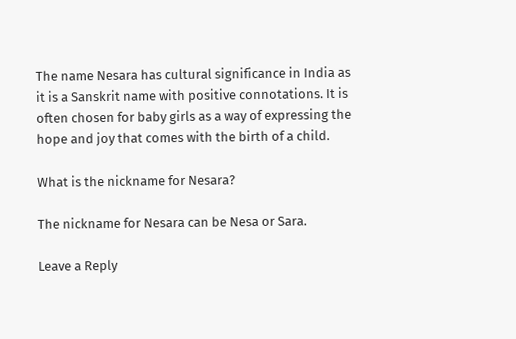The name Nesara has cultural significance in India as it is a Sanskrit name with positive connotations. It is often chosen for baby girls as a way of expressing the hope and joy that comes with the birth of a child.

What is the nickname for Nesara?

The nickname for Nesara can be Nesa or Sara.

Leave a Reply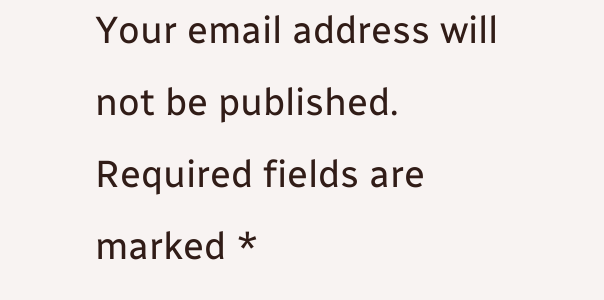Your email address will not be published. Required fields are marked *